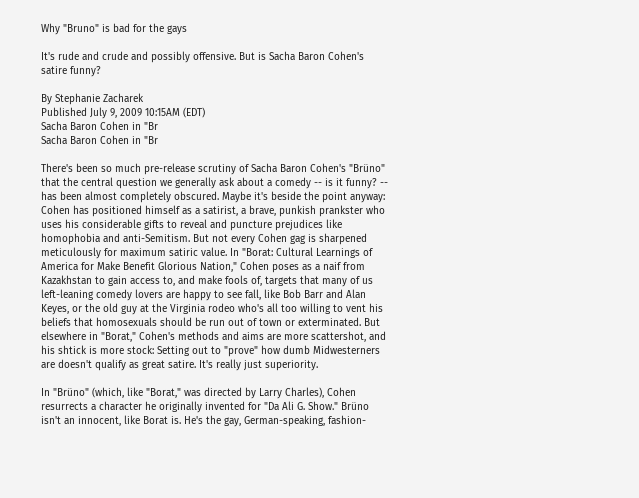Why "Bruno" is bad for the gays

It's rude and crude and possibly offensive. But is Sacha Baron Cohen's satire funny?

By Stephanie Zacharek
Published July 9, 2009 10:15AM (EDT)
Sacha Baron Cohen in "Br
Sacha Baron Cohen in "Br

There's been so much pre-release scrutiny of Sacha Baron Cohen's "Brüno" that the central question we generally ask about a comedy -- is it funny? -- has been almost completely obscured. Maybe it's beside the point anyway: Cohen has positioned himself as a satirist, a brave, punkish prankster who uses his considerable gifts to reveal and puncture prejudices like homophobia and anti-Semitism. But not every Cohen gag is sharpened meticulously for maximum satiric value. In "Borat: Cultural Learnings of America for Make Benefit Glorious Nation," Cohen poses as a naif from Kazakhstan to gain access to, and make fools of, targets that many of us left-leaning comedy lovers are happy to see fall, like Bob Barr and Alan Keyes, or the old guy at the Virginia rodeo who's all too willing to vent his beliefs that homosexuals should be run out of town or exterminated. But elsewhere in "Borat," Cohen's methods and aims are more scattershot, and his shtick is more stock: Setting out to "prove" how dumb Midwesterners are doesn't qualify as great satire. It's really just superiority.

In "Brüno" (which, like "Borat," was directed by Larry Charles), Cohen resurrects a character he originally invented for "Da Ali G. Show." Brüno isn't an innocent, like Borat is. He's the gay, German-speaking, fashion-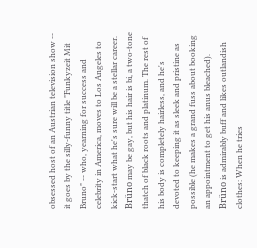obsessed host of an Austrian television show -- it goes by the silly-funny title "Funkyzeit Mit Bruno" -- who, yearning for success and celebrity in America, moves to Los Angeles to kick-start what he's sure will be a stellar career. Brüno may be gay, but his hair is bi, a two-tone thatch of black roots and platinum. The rest of his body is completely hairless, and he's devoted to keeping it as sleek and pristine as possible (he makes a grand fuss about booking an appointment to get his anus bleached). Brüno is admirably buff and likes outlandish clothes: When he tries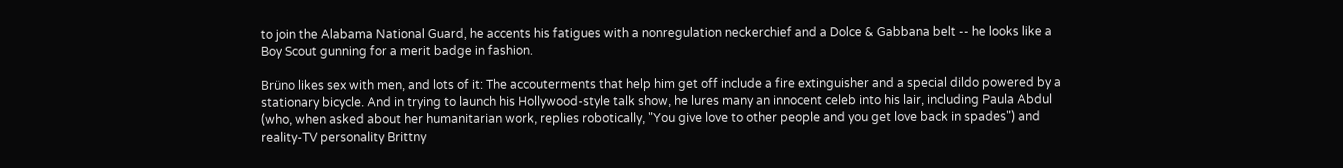to join the Alabama National Guard, he accents his fatigues with a nonregulation neckerchief and a Dolce & Gabbana belt -- he looks like a Boy Scout gunning for a merit badge in fashion.

Brüno likes sex with men, and lots of it: The accouterments that help him get off include a fire extinguisher and a special dildo powered by a stationary bicycle. And in trying to launch his Hollywood-style talk show, he lures many an innocent celeb into his lair, including Paula Abdul (who, when asked about her humanitarian work, replies robotically, "You give love to other people and you get love back in spades") and reality-TV personality Brittny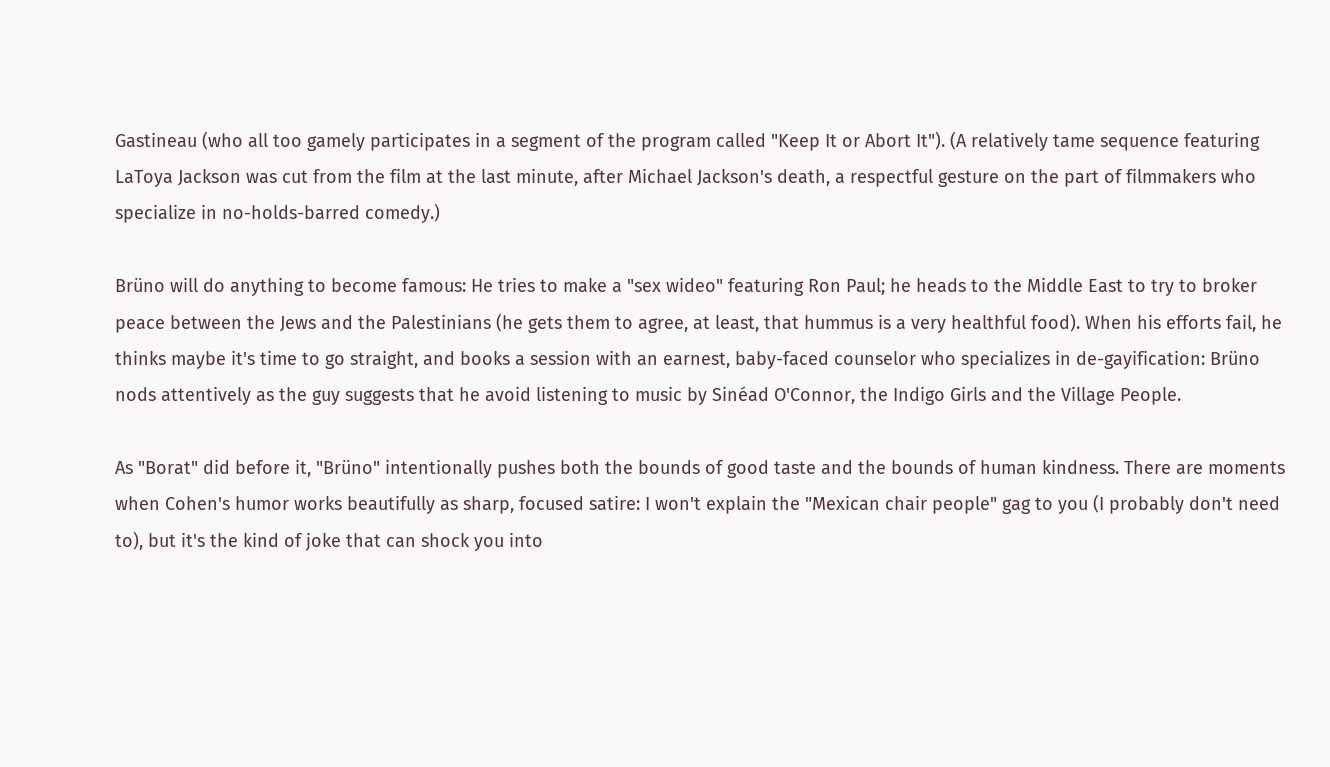Gastineau (who all too gamely participates in a segment of the program called "Keep It or Abort It"). (A relatively tame sequence featuring LaToya Jackson was cut from the film at the last minute, after Michael Jackson's death, a respectful gesture on the part of filmmakers who specialize in no-holds-barred comedy.)

Brüno will do anything to become famous: He tries to make a "sex wideo" featuring Ron Paul; he heads to the Middle East to try to broker peace between the Jews and the Palestinians (he gets them to agree, at least, that hummus is a very healthful food). When his efforts fail, he thinks maybe it's time to go straight, and books a session with an earnest, baby-faced counselor who specializes in de-gayification: Brüno nods attentively as the guy suggests that he avoid listening to music by Sinéad O'Connor, the Indigo Girls and the Village People.

As "Borat" did before it, "Brüno" intentionally pushes both the bounds of good taste and the bounds of human kindness. There are moments when Cohen's humor works beautifully as sharp, focused satire: I won't explain the "Mexican chair people" gag to you (I probably don't need to), but it's the kind of joke that can shock you into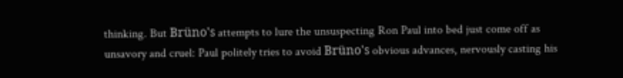thinking. But Brüno's attempts to lure the unsuspecting Ron Paul into bed just come off as unsavory and cruel: Paul politely tries to avoid Brüno's obvious advances, nervously casting his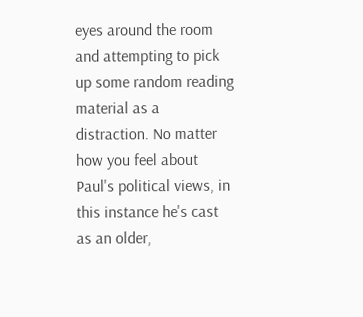eyes around the room and attempting to pick up some random reading material as a distraction. No matter how you feel about Paul's political views, in this instance he's cast as an older,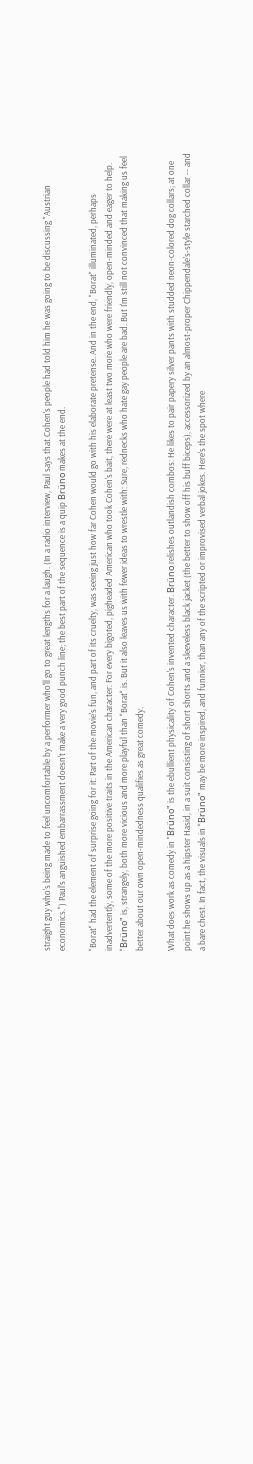straight guy who's being made to feel uncomfortable by a performer who'll go to great lengths for a laugh. (In a radio interview, Paul says that Cohen's people had told him he was going to be discussing "Austrian economics.") Paul's anguished embarrassment doesn't make a very good punch line; the best part of the sequence is a quip Brüno makes at the end.

"Borat" had the element of surprise going for it: Part of the movie's fun, and part of its cruelty, was seeing just how far Cohen would go with his elaborate pretense. And in the end, "Borat" illuminated, perhaps inadvertently, some of the more positive traits in the American character: For every bigoted, pigheaded American who took Cohen's bait, there were at least two more who were friendly, open-minded and eager to help. "Brüno" is, strangely, both more vicious and more playful than "Borat" is. But it also leaves us with fewer ideas to wrestle with: Sure, rednecks who hate gay people are bad. But I'm still not convinced that making us feel better about our own open-mindedness qualifies as great comedy.

What does work as comedy in "Brüno" is the ebullient physicality of Cohen's invented character. Brüno relishes outlandish combos: He likes to pair papery silver pants with studded neon-colored dog collars; at one point he shows up as a hipster Hasid, in a suit consisting of short shorts and a sleeveless black jacket (the better to show off his buff biceps), accessorized by an almost-proper Chippendale's-style starched collar -- and a bare chest. In fact, the visuals in "Brüno" may be more inspired, and funnier, than any of the scripted or improvised verbal jokes. Here's the spot where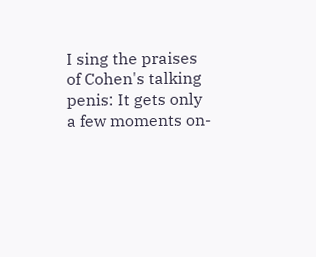I sing the praises of Cohen's talking penis: It gets only a few moments on-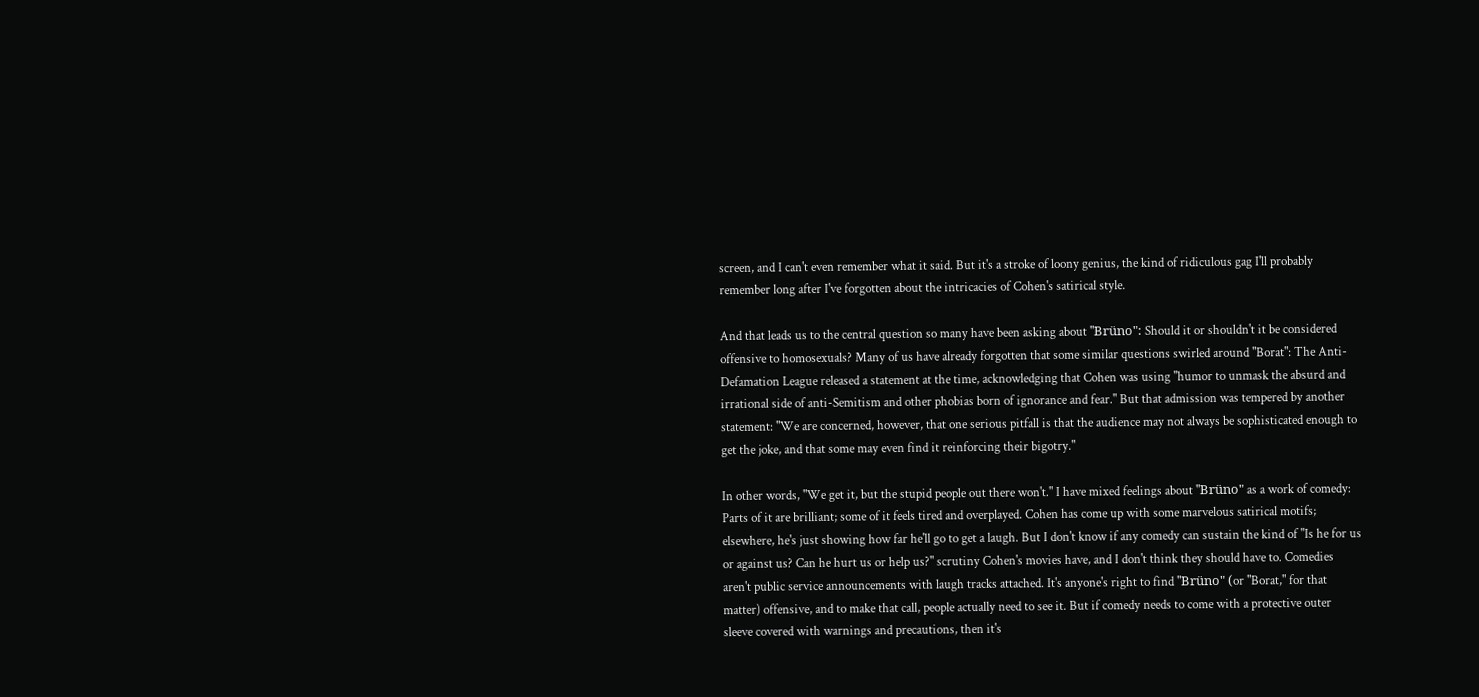screen, and I can't even remember what it said. But it's a stroke of loony genius, the kind of ridiculous gag I'll probably remember long after I've forgotten about the intricacies of Cohen's satirical style.

And that leads us to the central question so many have been asking about "Brüno": Should it or shouldn't it be considered offensive to homosexuals? Many of us have already forgotten that some similar questions swirled around "Borat": The Anti-Defamation League released a statement at the time, acknowledging that Cohen was using "humor to unmask the absurd and irrational side of anti-Semitism and other phobias born of ignorance and fear." But that admission was tempered by another statement: "We are concerned, however, that one serious pitfall is that the audience may not always be sophisticated enough to get the joke, and that some may even find it reinforcing their bigotry."

In other words, "We get it, but the stupid people out there won't." I have mixed feelings about "Brüno" as a work of comedy: Parts of it are brilliant; some of it feels tired and overplayed. Cohen has come up with some marvelous satirical motifs; elsewhere, he's just showing how far he'll go to get a laugh. But I don't know if any comedy can sustain the kind of "Is he for us or against us? Can he hurt us or help us?" scrutiny Cohen's movies have, and I don't think they should have to. Comedies aren't public service announcements with laugh tracks attached. It's anyone's right to find "Brüno" (or "Borat," for that matter) offensive, and to make that call, people actually need to see it. But if comedy needs to come with a protective outer sleeve covered with warnings and precautions, then it's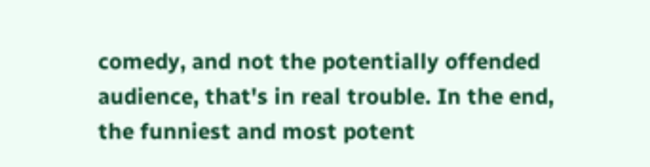comedy, and not the potentially offended audience, that's in real trouble. In the end, the funniest and most potent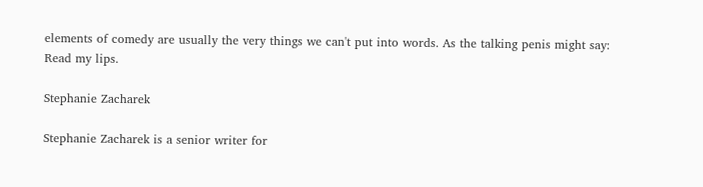elements of comedy are usually the very things we can't put into words. As the talking penis might say: Read my lips.

Stephanie Zacharek

Stephanie Zacharek is a senior writer for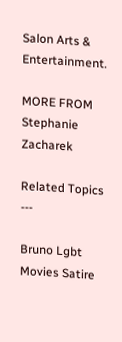Salon Arts & Entertainment.

MORE FROM Stephanie Zacharek

Related Topics ---

Bruno Lgbt Movies Satire